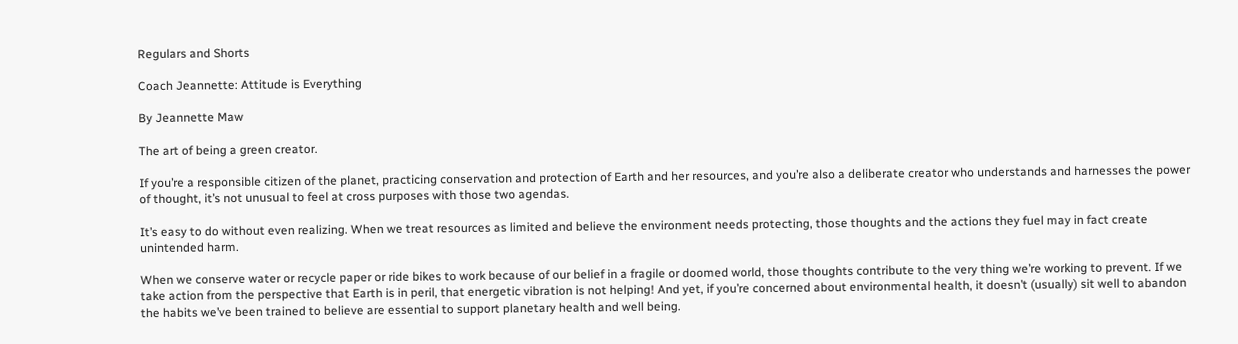Regulars and Shorts

Coach Jeannette: Attitude is Everything

By Jeannette Maw

The art of being a green creator.

If you’re a responsible citizen of the planet, practicing conservation and protection of Earth and her resources, and you’re also a deliberate creator who understands and harnesses the power of thought, it’s not unusual to feel at cross purposes with those two agendas.

It’s easy to do without even realizing. When we treat resources as limited and believe the environment needs protecting, those thoughts and the actions they fuel may in fact create unintended harm.

When we conserve water or recycle paper or ride bikes to work because of our belief in a fragile or doomed world, those thoughts contribute to the very thing we’re working to prevent. If we take action from the perspective that Earth is in peril, that energetic vibration is not helping! And yet, if you’re concerned about environmental health, it doesn’t (usually) sit well to abandon the habits we’ve been trained to believe are essential to support planetary health and well being.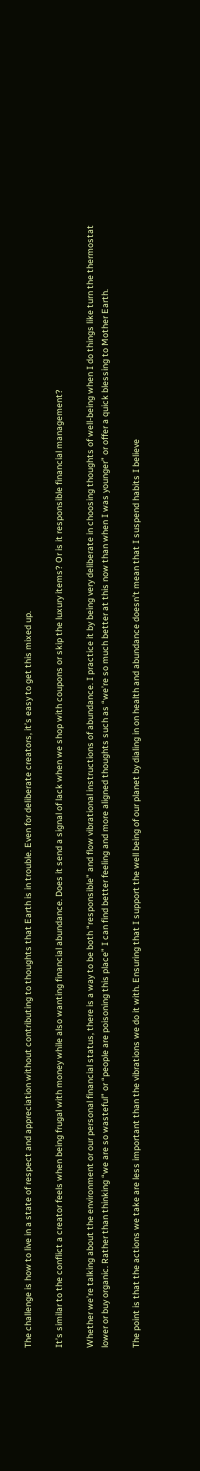The challenge is how to live in a state of respect and appreciation without contributing to thoughts that Earth is in trouble. Even for deliberate creators, it’s easy to get this mixed up.

It’s similar to the conflict a creator feels when being frugal with money while also wanting financial abundance. Does it send a signal of lack when we shop with coupons or skip the luxury items? Or is it responsible financial management?

Whether we’re talking about the environment or our personal financial status, there is a way to be both “responsible” and flow vibrational instructions of abundance. I practice it by being very deliberate in choosing thoughts of well-being when I do things like turn the thermostat lower or buy organic. Rather than thinking “we are so wasteful” or “people are poisoning this place” I can find better feeling and more aligned thoughts such as “we’re so much better at this now than when I was younger” or offer a quick blessing to Mother Earth.

The point is that the actions we take are less important than the vibrations we do it with. Ensuring that I support the well being of our planet by dialing in on health and abundance doesn’t mean that I suspend habits I believe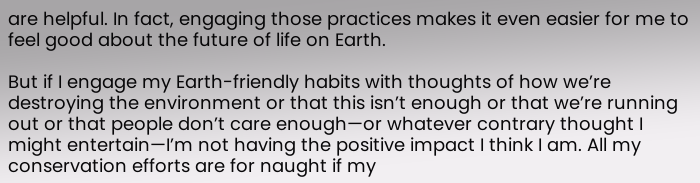are helpful. In fact, engaging those practices makes it even easier for me to feel good about the future of life on Earth.

But if I engage my Earth-friendly habits with thoughts of how we’re destroying the environment or that this isn’t enough or that we’re running out or that people don’t care enough—or whatever contrary thought I might entertain—I’m not having the positive impact I think I am. All my conservation efforts are for naught if my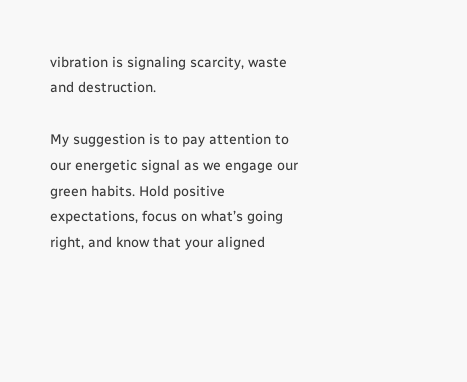vibration is signaling scarcity, waste and destruction.

My suggestion is to pay attention to our energetic signal as we engage our green habits. Hold positive expectations, focus on what’s going right, and know that your aligned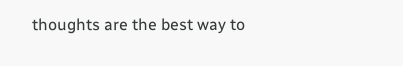thoughts are the best way to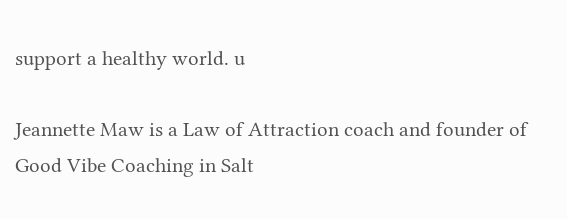support a healthy world. u

Jeannette Maw is a Law of Attraction coach and founder of Good Vibe Coaching in Salt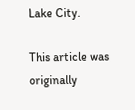Lake City.

This article was originally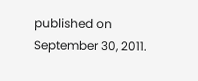published on September 30, 2011.